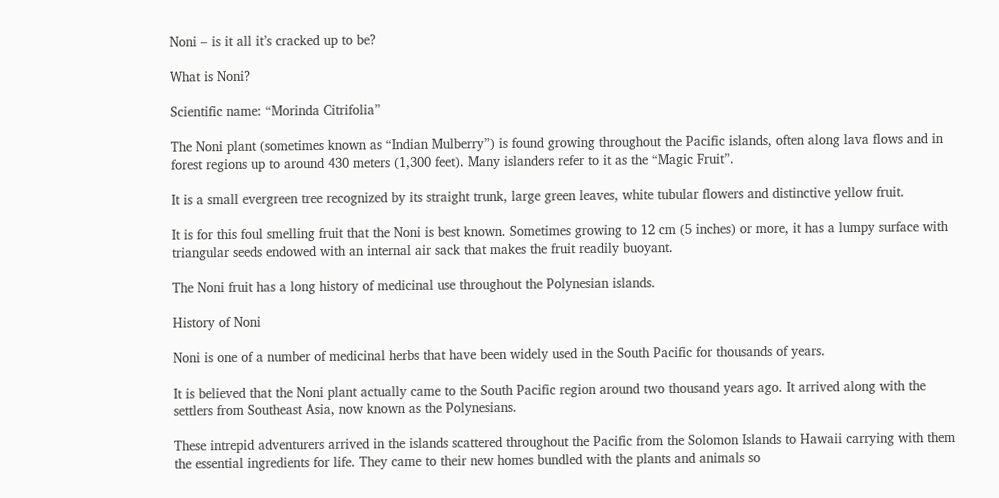Noni – is it all it’s cracked up to be?

What is Noni?

Scientific name: “Morinda Citrifolia”

The Noni plant (sometimes known as “Indian Mulberry”) is found growing throughout the Pacific islands, often along lava flows and in forest regions up to around 430 meters (1,300 feet). Many islanders refer to it as the “Magic Fruit”.

It is a small evergreen tree recognized by its straight trunk, large green leaves, white tubular flowers and distinctive yellow fruit.

It is for this foul smelling fruit that the Noni is best known. Sometimes growing to 12 cm (5 inches) or more, it has a lumpy surface with triangular seeds endowed with an internal air sack that makes the fruit readily buoyant.

The Noni fruit has a long history of medicinal use throughout the Polynesian islands.

History of Noni

Noni is one of a number of medicinal herbs that have been widely used in the South Pacific for thousands of years.

It is believed that the Noni plant actually came to the South Pacific region around two thousand years ago. It arrived along with the settlers from Southeast Asia, now known as the Polynesians.

These intrepid adventurers arrived in the islands scattered throughout the Pacific from the Solomon Islands to Hawaii carrying with them the essential ingredients for life. They came to their new homes bundled with the plants and animals so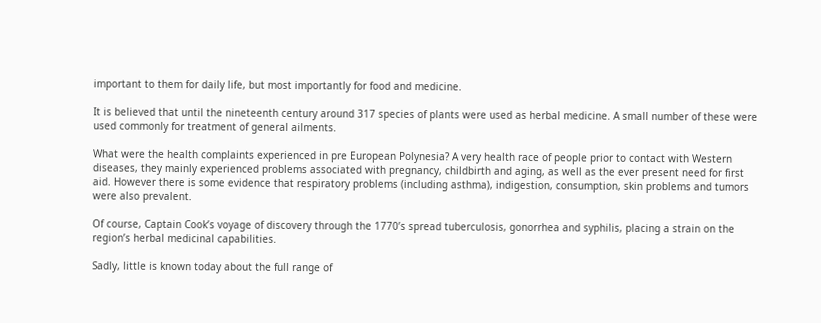important to them for daily life, but most importantly for food and medicine.

It is believed that until the nineteenth century around 317 species of plants were used as herbal medicine. A small number of these were used commonly for treatment of general ailments.

What were the health complaints experienced in pre European Polynesia? A very health race of people prior to contact with Western diseases, they mainly experienced problems associated with pregnancy, childbirth and aging, as well as the ever present need for first aid. However there is some evidence that respiratory problems (including asthma), indigestion, consumption, skin problems and tumors were also prevalent.

Of course, Captain Cook’s voyage of discovery through the 1770’s spread tuberculosis, gonorrhea and syphilis, placing a strain on the region’s herbal medicinal capabilities.

Sadly, little is known today about the full range of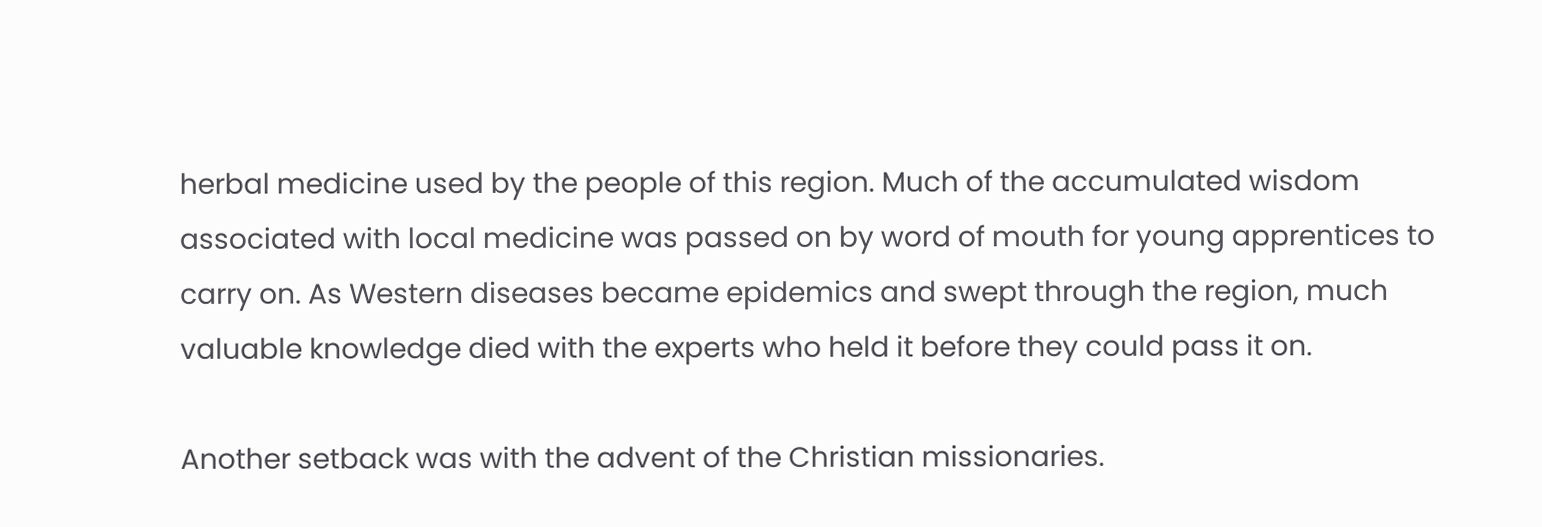herbal medicine used by the people of this region. Much of the accumulated wisdom associated with local medicine was passed on by word of mouth for young apprentices to carry on. As Western diseases became epidemics and swept through the region, much valuable knowledge died with the experts who held it before they could pass it on.

Another setback was with the advent of the Christian missionaries.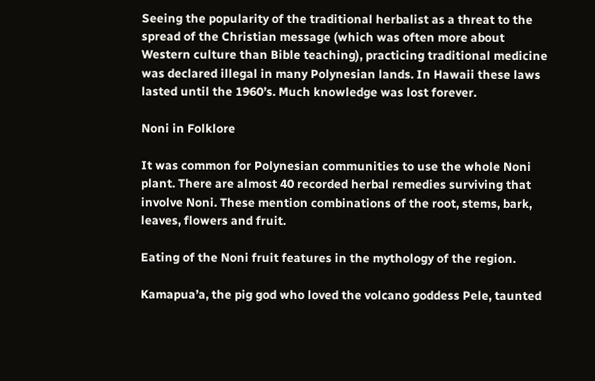Seeing the popularity of the traditional herbalist as a threat to the spread of the Christian message (which was often more about Western culture than Bible teaching), practicing traditional medicine was declared illegal in many Polynesian lands. In Hawaii these laws lasted until the 1960’s. Much knowledge was lost forever.

Noni in Folklore

It was common for Polynesian communities to use the whole Noni plant. There are almost 40 recorded herbal remedies surviving that involve Noni. These mention combinations of the root, stems, bark, leaves, flowers and fruit.

Eating of the Noni fruit features in the mythology of the region.

Kamapua’a, the pig god who loved the volcano goddess Pele, taunted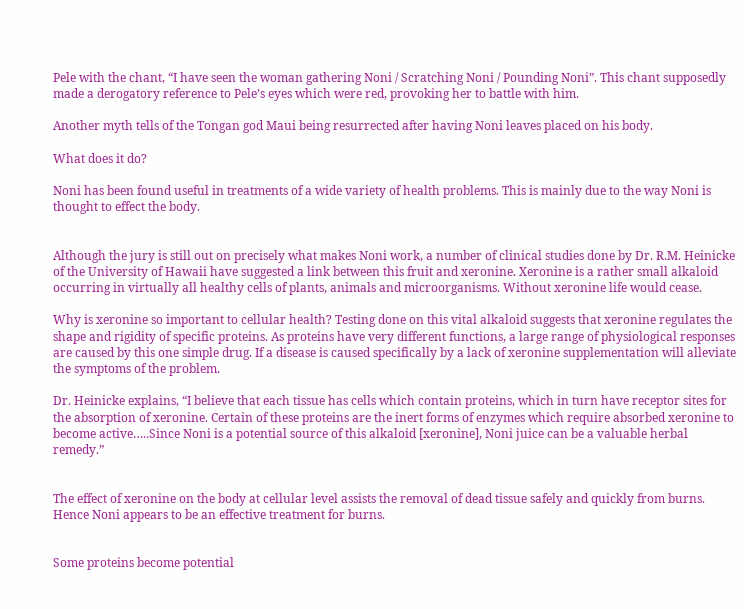Pele with the chant, “I have seen the woman gathering Noni / Scratching Noni / Pounding Noni”. This chant supposedly made a derogatory reference to Pele’s eyes which were red, provoking her to battle with him.

Another myth tells of the Tongan god Maui being resurrected after having Noni leaves placed on his body.

What does it do?

Noni has been found useful in treatments of a wide variety of health problems. This is mainly due to the way Noni is thought to effect the body.


Although the jury is still out on precisely what makes Noni work, a number of clinical studies done by Dr. R.M. Heinicke of the University of Hawaii have suggested a link between this fruit and xeronine. Xeronine is a rather small alkaloid occurring in virtually all healthy cells of plants, animals and microorganisms. Without xeronine life would cease.

Why is xeronine so important to cellular health? Testing done on this vital alkaloid suggests that xeronine regulates the shape and rigidity of specific proteins. As proteins have very different functions, a large range of physiological responses are caused by this one simple drug. If a disease is caused specifically by a lack of xeronine supplementation will alleviate the symptoms of the problem.

Dr. Heinicke explains, “I believe that each tissue has cells which contain proteins, which in turn have receptor sites for the absorption of xeronine. Certain of these proteins are the inert forms of enzymes which require absorbed xeronine to become active…..Since Noni is a potential source of this alkaloid [xeronine], Noni juice can be a valuable herbal remedy.”


The effect of xeronine on the body at cellular level assists the removal of dead tissue safely and quickly from burns. Hence Noni appears to be an effective treatment for burns.


Some proteins become potential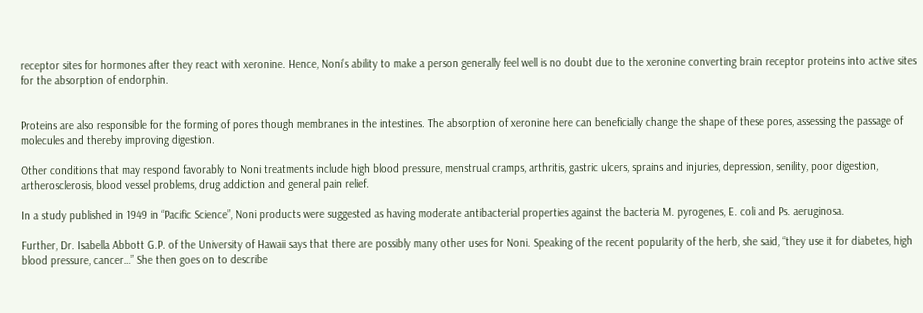receptor sites for hormones after they react with xeronine. Hence, Noni’s ability to make a person generally feel well is no doubt due to the xeronine converting brain receptor proteins into active sites for the absorption of endorphin.


Proteins are also responsible for the forming of pores though membranes in the intestines. The absorption of xeronine here can beneficially change the shape of these pores, assessing the passage of molecules and thereby improving digestion.

Other conditions that may respond favorably to Noni treatments include high blood pressure, menstrual cramps, arthritis, gastric ulcers, sprains and injuries, depression, senility, poor digestion, artherosclerosis, blood vessel problems, drug addiction and general pain relief.

In a study published in 1949 in “Pacific Science”, Noni products were suggested as having moderate antibacterial properties against the bacteria M. pyrogenes, E. coli and Ps. aeruginosa.

Further, Dr. Isabella Abbott G.P. of the University of Hawaii says that there are possibly many other uses for Noni. Speaking of the recent popularity of the herb, she said, “they use it for diabetes, high blood pressure, cancer…” She then goes on to describe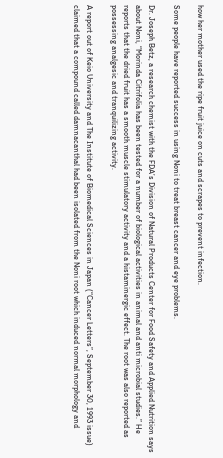how her mother used the ripe fruit juice on cuts and scrapes to prevent infection.

Some people have reported success in using Noni to treat breast cancer and eye problems.

Dr. Joseph Betz, a research chemist with the FDA’s Division of Natural Products Center for Food Safety and Applied Nutrition says about Noni, “Morinda Citrifolia has been tested for a number of biological activities in animal and anti microbial studies.” He reports that the dried fruit has a smooth muscle stimulatory activity and a histaminergic effect. The root was also reported as possessing analgesic and tranquilizing activity.

A report out of Keio University and The Institute of Biomedical Sciences in Japan (“Cancer Letters”, September 30, 1993 issue) claimed that a compound called damnacanthal had been isolated from the Noni root which induced normal morphology and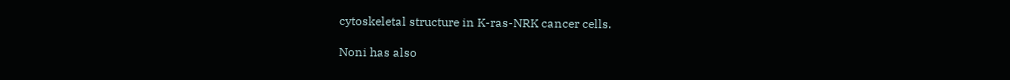cytoskeletal structure in K-ras-NRK cancer cells.

Noni has also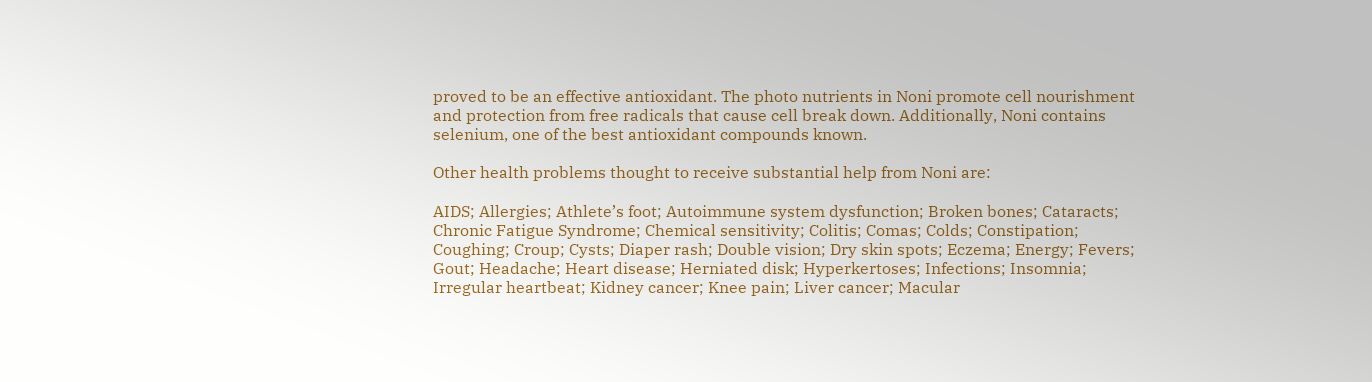proved to be an effective antioxidant. The photo nutrients in Noni promote cell nourishment and protection from free radicals that cause cell break down. Additionally, Noni contains selenium, one of the best antioxidant compounds known.

Other health problems thought to receive substantial help from Noni are:

AIDS; Allergies; Athlete’s foot; Autoimmune system dysfunction; Broken bones; Cataracts; Chronic Fatigue Syndrome; Chemical sensitivity; Colitis; Comas; Colds; Constipation; Coughing; Croup; Cysts; Diaper rash; Double vision; Dry skin spots; Eczema; Energy; Fevers; Gout; Headache; Heart disease; Herniated disk; Hyperkertoses; Infections; Insomnia; Irregular heartbeat; Kidney cancer; Knee pain; Liver cancer; Macular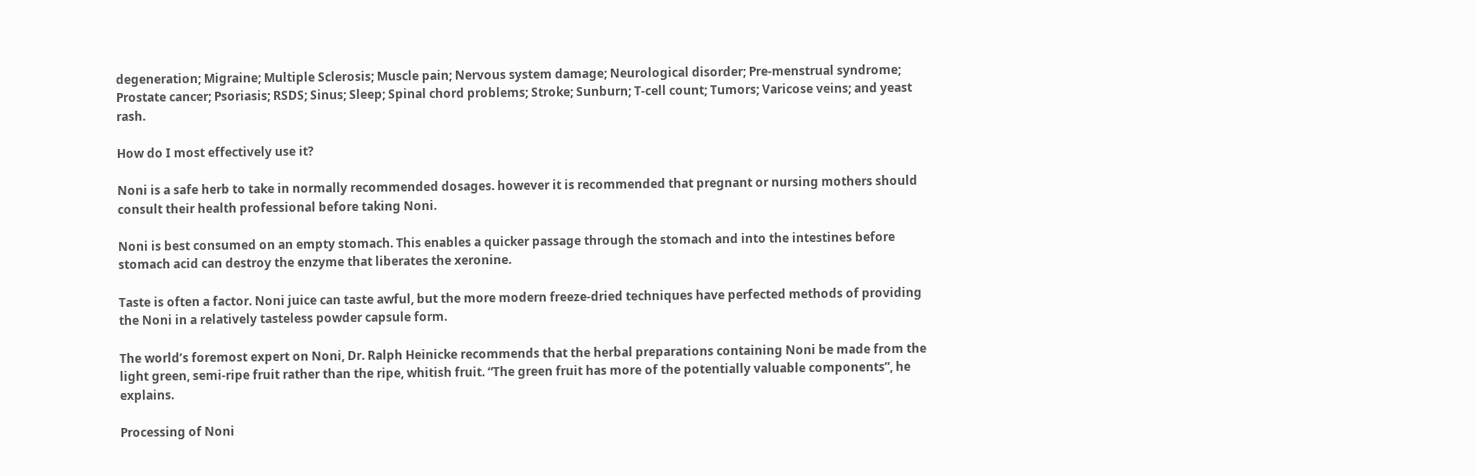degeneration; Migraine; Multiple Sclerosis; Muscle pain; Nervous system damage; Neurological disorder; Pre-menstrual syndrome; Prostate cancer; Psoriasis; RSDS; Sinus; Sleep; Spinal chord problems; Stroke; Sunburn; T-cell count; Tumors; Varicose veins; and yeast rash.

How do I most effectively use it?

Noni is a safe herb to take in normally recommended dosages. however it is recommended that pregnant or nursing mothers should consult their health professional before taking Noni.

Noni is best consumed on an empty stomach. This enables a quicker passage through the stomach and into the intestines before stomach acid can destroy the enzyme that liberates the xeronine.

Taste is often a factor. Noni juice can taste awful, but the more modern freeze-dried techniques have perfected methods of providing the Noni in a relatively tasteless powder capsule form.

The world’s foremost expert on Noni, Dr. Ralph Heinicke recommends that the herbal preparations containing Noni be made from the light green, semi-ripe fruit rather than the ripe, whitish fruit. “The green fruit has more of the potentially valuable components”, he explains.

Processing of Noni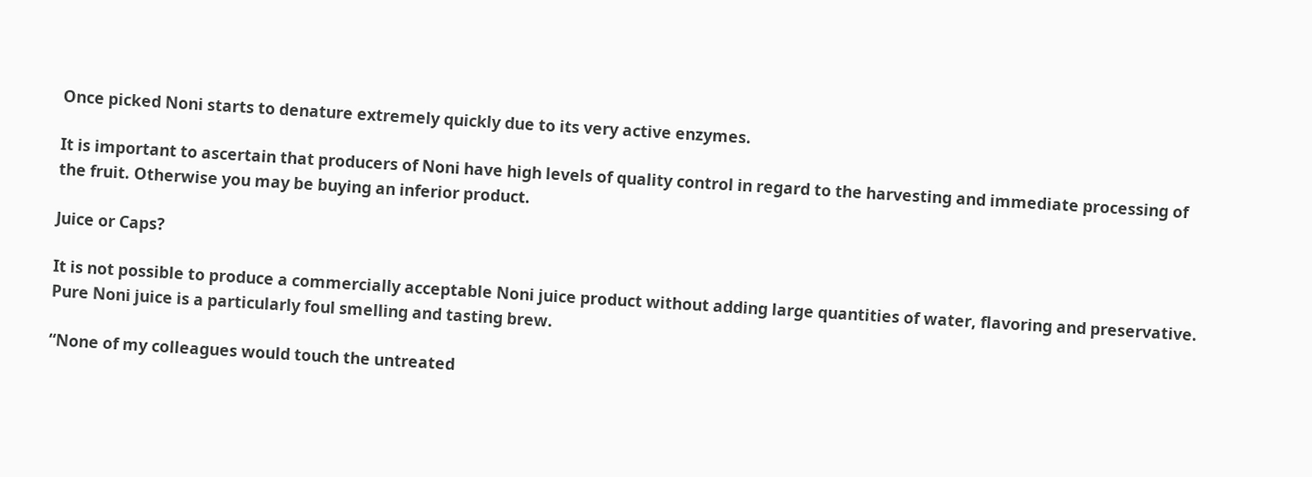Once picked Noni starts to denature extremely quickly due to its very active enzymes.

It is important to ascertain that producers of Noni have high levels of quality control in regard to the harvesting and immediate processing of the fruit. Otherwise you may be buying an inferior product.

Juice or Caps?

It is not possible to produce a commercially acceptable Noni juice product without adding large quantities of water, flavoring and preservative. Pure Noni juice is a particularly foul smelling and tasting brew.

“None of my colleagues would touch the untreated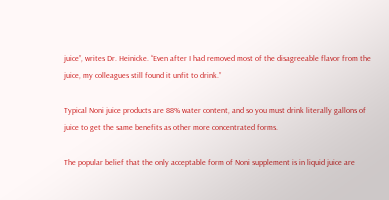juice”, writes Dr. Heinicke. “Even after I had removed most of the disagreeable flavor from the juice, my colleagues still found it unfit to drink.”

Typical Noni juice products are 88% water content, and so you must drink literally gallons of juice to get the same benefits as other more concentrated forms.

The popular belief that the only acceptable form of Noni supplement is in liquid juice are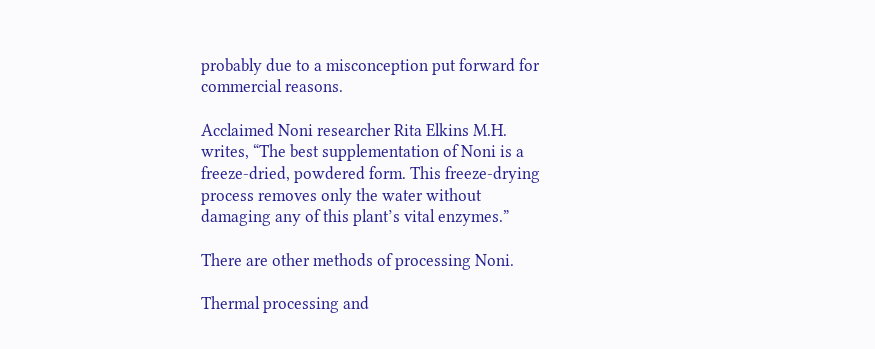probably due to a misconception put forward for commercial reasons.

Acclaimed Noni researcher Rita Elkins M.H. writes, “The best supplementation of Noni is a freeze-dried, powdered form. This freeze-drying process removes only the water without damaging any of this plant’s vital enzymes.”

There are other methods of processing Noni.

Thermal processing and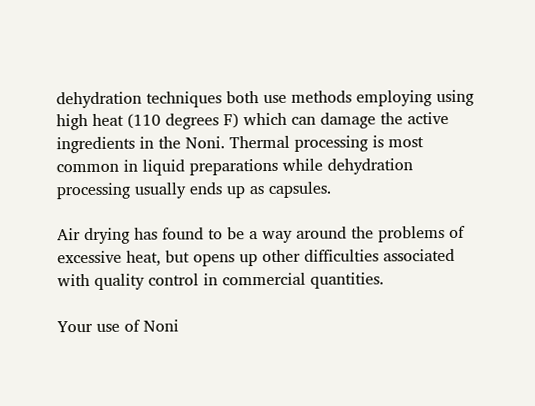dehydration techniques both use methods employing using high heat (110 degrees F) which can damage the active ingredients in the Noni. Thermal processing is most common in liquid preparations while dehydration processing usually ends up as capsules.

Air drying has found to be a way around the problems of excessive heat, but opens up other difficulties associated with quality control in commercial quantities.

Your use of Noni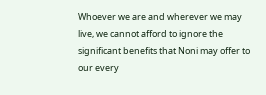Whoever we are and wherever we may live, we cannot afford to ignore the significant benefits that Noni may offer to our every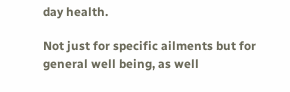day health.

Not just for specific ailments but for general well being, as well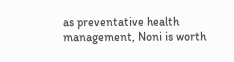as preventative health management, Noni is worth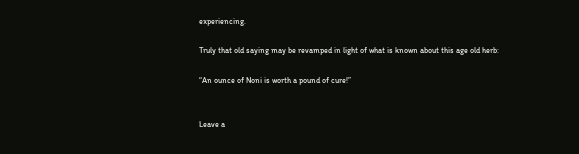experiencing.

Truly that old saying may be revamped in light of what is known about this age old herb:

“An ounce of Noni is worth a pound of cure!”


Leave a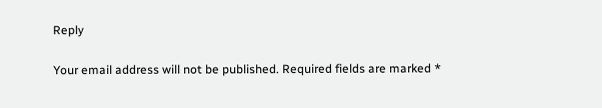Reply

Your email address will not be published. Required fields are marked *